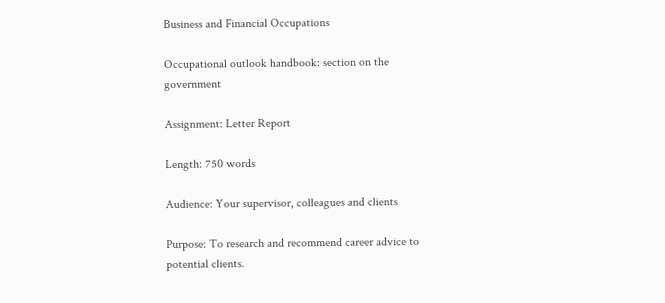Business and Financial Occupations

Occupational outlook handbook: section on the government

Assignment: Letter Report

Length: 750 words

Audience: Your supervisor, colleagues and clients

Purpose: To research and recommend career advice to potential clients.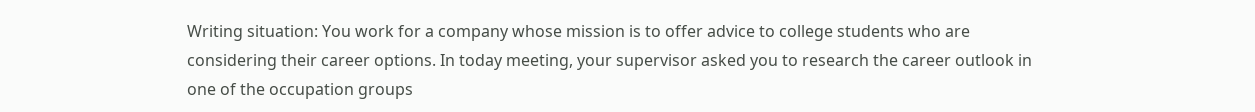Writing situation: You work for a company whose mission is to offer advice to college students who are considering their career options. In today meeting, your supervisor asked you to research the career outlook in one of the occupation groups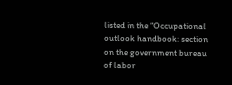listed in the “Occupational outlook handbook: section on the government bureau of labor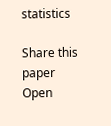statistics

Share this paper
Open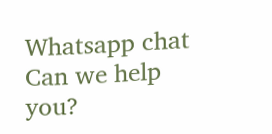Whatsapp chat
Can we help you?